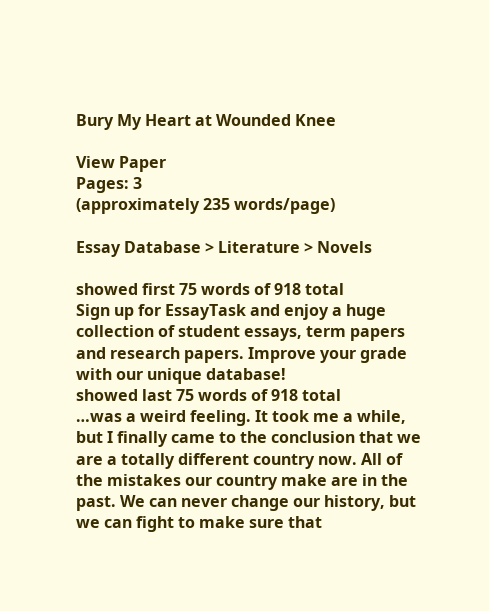Bury My Heart at Wounded Knee

View Paper
Pages: 3
(approximately 235 words/page)

Essay Database > Literature > Novels

showed first 75 words of 918 total
Sign up for EssayTask and enjoy a huge collection of student essays, term papers and research papers. Improve your grade with our unique database!
showed last 75 words of 918 total
…was a weird feeling. It took me a while, but I finally came to the conclusion that we are a totally different country now. All of the mistakes our country make are in the past. We can never change our history, but we can fight to make sure that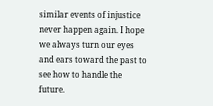similar events of injustice never happen again. I hope we always turn our eyes and ears toward the past to see how to handle the future.